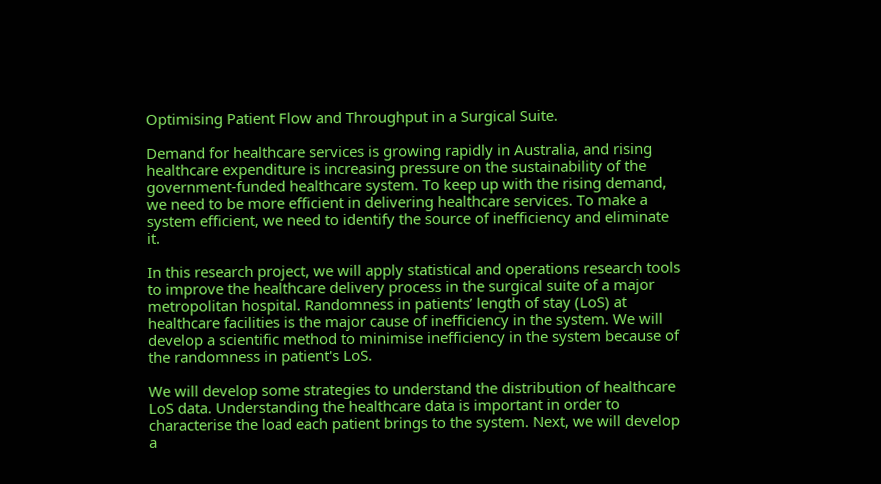Optimising Patient Flow and Throughput in a Surgical Suite.

Demand for healthcare services is growing rapidly in Australia, and rising healthcare expenditure is increasing pressure on the sustainability of the government-funded healthcare system. To keep up with the rising demand, we need to be more efficient in delivering healthcare services. To make a system efficient, we need to identify the source of inefficiency and eliminate it.

In this research project, we will apply statistical and operations research tools to improve the healthcare delivery process in the surgical suite of a major metropolitan hospital. Randomness in patients’ length of stay (LoS) at healthcare facilities is the major cause of inefficiency in the system. We will develop a scientific method to minimise inefficiency in the system because of the randomness in patient's LoS.

We will develop some strategies to understand the distribution of healthcare LoS data. Understanding the healthcare data is important in order to characterise the load each patient brings to the system. Next, we will develop a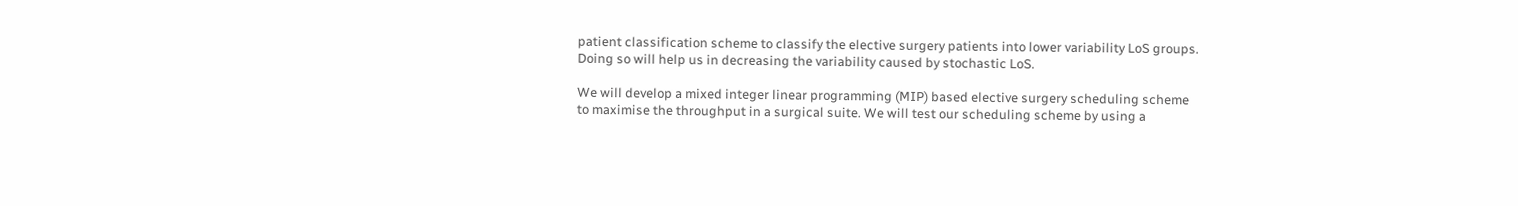patient classification scheme to classify the elective surgery patients into lower variability LoS groups. Doing so will help us in decreasing the variability caused by stochastic LoS.

We will develop a mixed integer linear programming (MIP) based elective surgery scheduling scheme to maximise the throughput in a surgical suite. We will test our scheduling scheme by using a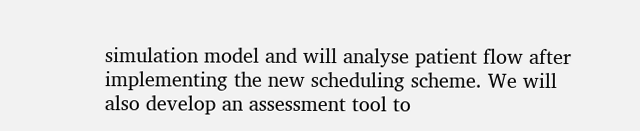simulation model and will analyse patient flow after implementing the new scheduling scheme. We will also develop an assessment tool to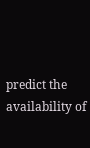predict the availability of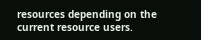resources depending on the current resource users.